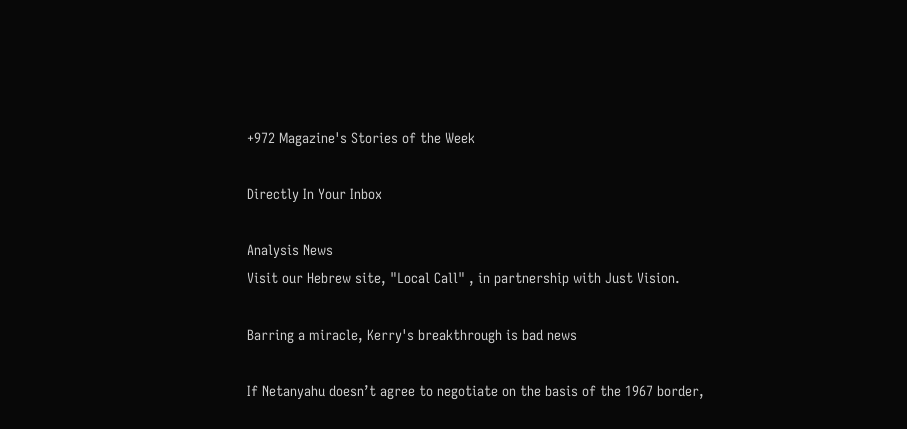+972 Magazine's Stories of the Week

Directly In Your Inbox

Analysis News
Visit our Hebrew site, "Local Call" , in partnership with Just Vision.

Barring a miracle, Kerry's breakthrough is bad news

If Netanyahu doesn’t agree to negotiate on the basis of the 1967 border,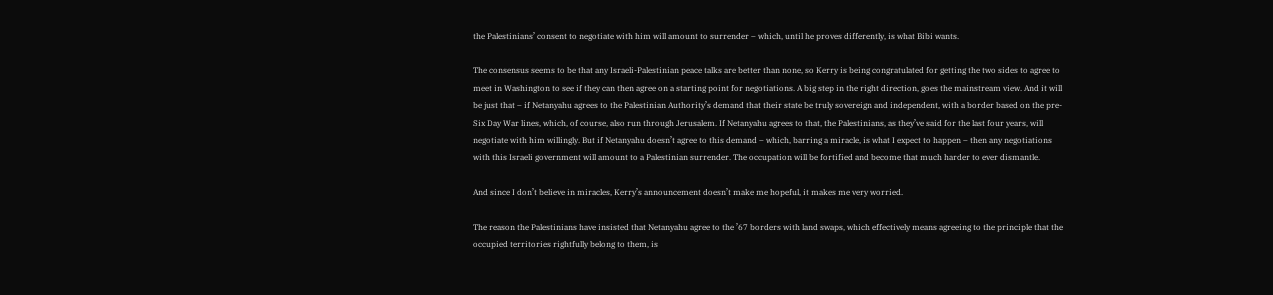the Palestinians’ consent to negotiate with him will amount to surrender – which, until he proves differently, is what Bibi wants.

The consensus seems to be that any Israeli-Palestinian peace talks are better than none, so Kerry is being congratulated for getting the two sides to agree to meet in Washington to see if they can then agree on a starting point for negotiations. A big step in the right direction, goes the mainstream view. And it will be just that – if Netanyahu agrees to the Palestinian Authority’s demand that their state be truly sovereign and independent, with a border based on the pre-Six Day War lines, which, of course, also run through Jerusalem. If Netanyahu agrees to that, the Palestinians, as they’ve said for the last four years, will negotiate with him willingly. But if Netanyahu doesn’t agree to this demand – which, barring a miracle, is what I expect to happen – then any negotiations with this Israeli government will amount to a Palestinian surrender. The occupation will be fortified and become that much harder to ever dismantle.

And since I don’t believe in miracles, Kerry’s announcement doesn’t make me hopeful, it makes me very worried.

The reason the Palestinians have insisted that Netanyahu agree to the ’67 borders with land swaps, which effectively means agreeing to the principle that the occupied territories rightfully belong to them, is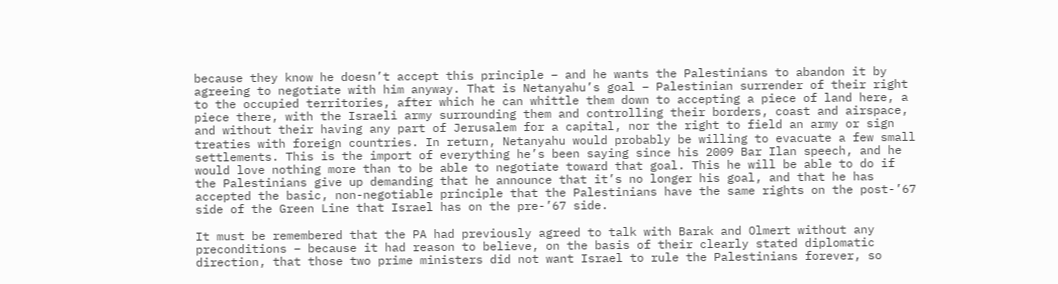because they know he doesn’t accept this principle – and he wants the Palestinians to abandon it by agreeing to negotiate with him anyway. That is Netanyahu’s goal – Palestinian surrender of their right to the occupied territories, after which he can whittle them down to accepting a piece of land here, a piece there, with the Israeli army surrounding them and controlling their borders, coast and airspace, and without their having any part of Jerusalem for a capital, nor the right to field an army or sign treaties with foreign countries. In return, Netanyahu would probably be willing to evacuate a few small settlements. This is the import of everything he’s been saying since his 2009 Bar Ilan speech, and he would love nothing more than to be able to negotiate toward that goal. This he will be able to do if the Palestinians give up demanding that he announce that it’s no longer his goal, and that he has accepted the basic, non-negotiable principle that the Palestinians have the same rights on the post-’67 side of the Green Line that Israel has on the pre-’67 side.

It must be remembered that the PA had previously agreed to talk with Barak and Olmert without any preconditions – because it had reason to believe, on the basis of their clearly stated diplomatic direction, that those two prime ministers did not want Israel to rule the Palestinians forever, so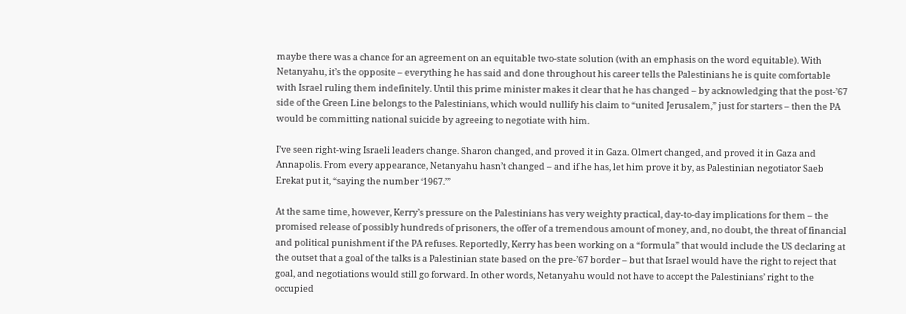maybe there was a chance for an agreement on an equitable two-state solution (with an emphasis on the word equitable). With Netanyahu, it’s the opposite – everything he has said and done throughout his career tells the Palestinians he is quite comfortable with Israel ruling them indefinitely. Until this prime minister makes it clear that he has changed – by acknowledging that the post-’67 side of the Green Line belongs to the Palestinians, which would nullify his claim to “united Jerusalem,” just for starters – then the PA would be committing national suicide by agreeing to negotiate with him.

I’ve seen right-wing Israeli leaders change. Sharon changed, and proved it in Gaza. Olmert changed, and proved it in Gaza and Annapolis. From every appearance, Netanyahu hasn’t changed – and if he has, let him prove it by, as Palestinian negotiator Saeb Erekat put it, “saying the number ‘1967.’”

At the same time, however, Kerry’s pressure on the Palestinians has very weighty practical, day-to-day implications for them – the promised release of possibly hundreds of prisoners, the offer of a tremendous amount of money, and, no doubt, the threat of financial and political punishment if the PA refuses. Reportedly, Kerry has been working on a “formula” that would include the US declaring at the outset that a goal of the talks is a Palestinian state based on the pre-’67 border – but that Israel would have the right to reject that goal, and negotiations would still go forward. In other words, Netanyahu would not have to accept the Palestinians’ right to the occupied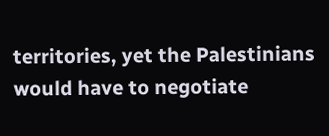territories, yet the Palestinians would have to negotiate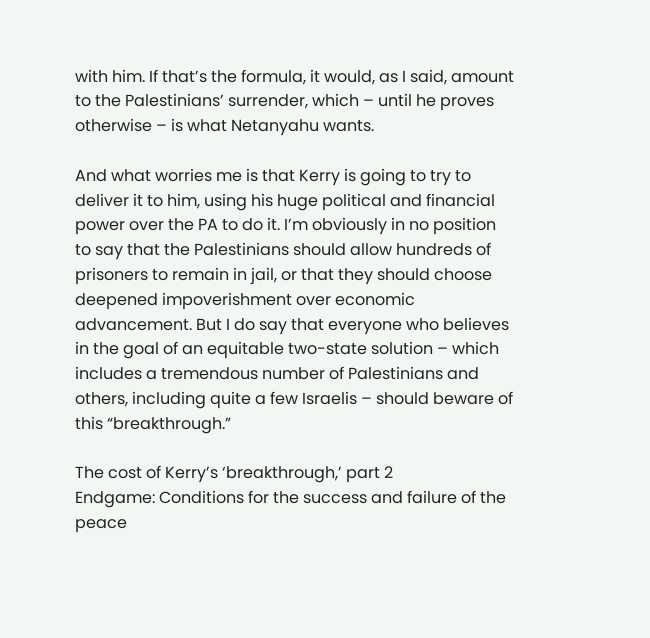with him. If that’s the formula, it would, as I said, amount to the Palestinians’ surrender, which – until he proves otherwise – is what Netanyahu wants.

And what worries me is that Kerry is going to try to deliver it to him, using his huge political and financial power over the PA to do it. I’m obviously in no position to say that the Palestinians should allow hundreds of prisoners to remain in jail, or that they should choose deepened impoverishment over economic advancement. But I do say that everyone who believes in the goal of an equitable two-state solution – which includes a tremendous number of Palestinians and others, including quite a few Israelis – should beware of this “breakthrough.”

The cost of Kerry’s ‘breakthrough,’ part 2
Endgame: Conditions for the success and failure of the peace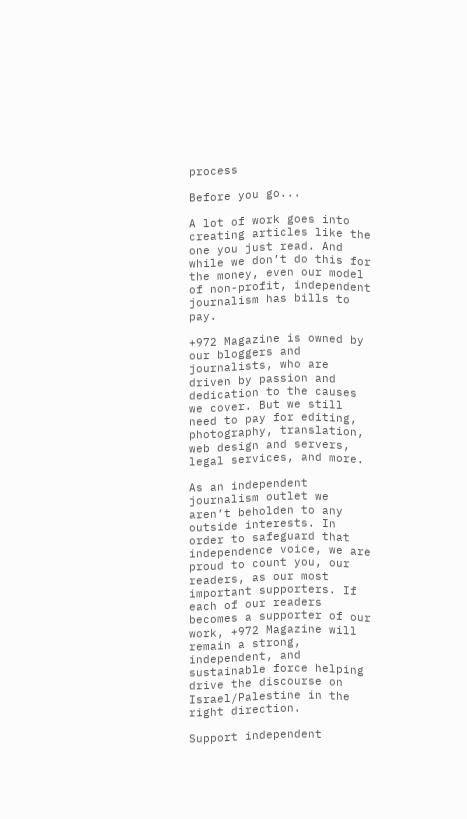process

Before you go...

A lot of work goes into creating articles like the one you just read. And while we don’t do this for the money, even our model of non-profit, independent journalism has bills to pay.

+972 Magazine is owned by our bloggers and journalists, who are driven by passion and dedication to the causes we cover. But we still need to pay for editing, photography, translation, web design and servers, legal services, and more.

As an independent journalism outlet we aren’t beholden to any outside interests. In order to safeguard that independence voice, we are proud to count you, our readers, as our most important supporters. If each of our readers becomes a supporter of our work, +972 Magazine will remain a strong, independent, and sustainable force helping drive the discourse on Israel/Palestine in the right direction.

Support independent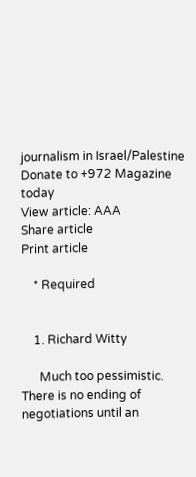journalism in Israel/Palestine Donate to +972 Magazine today
View article: AAA
Share article
Print article

    * Required


    1. Richard Witty

      Much too pessimistic. There is no ending of negotiations until an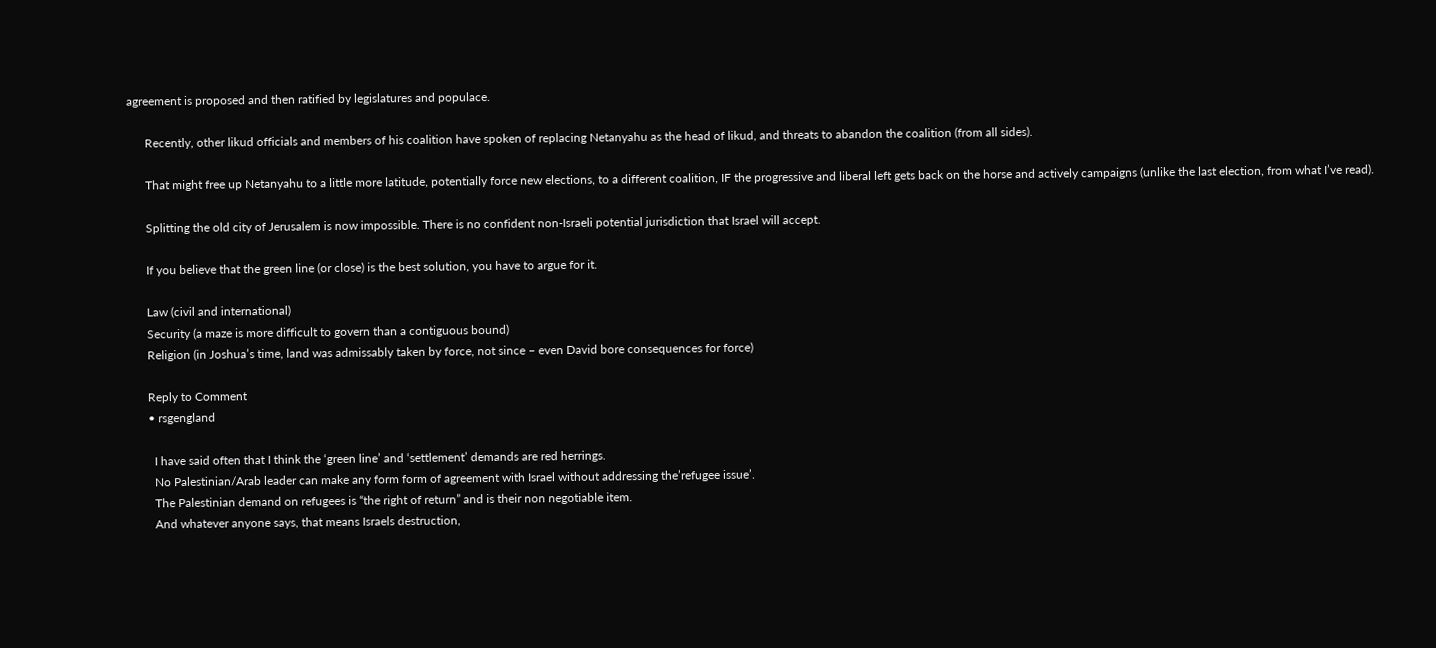agreement is proposed and then ratified by legislatures and populace.

      Recently, other likud officials and members of his coalition have spoken of replacing Netanyahu as the head of likud, and threats to abandon the coalition (from all sides).

      That might free up Netanyahu to a little more latitude, potentially force new elections, to a different coalition, IF the progressive and liberal left gets back on the horse and actively campaigns (unlike the last election, from what I’ve read).

      Splitting the old city of Jerusalem is now impossible. There is no confident non-Israeli potential jurisdiction that Israel will accept.

      If you believe that the green line (or close) is the best solution, you have to argue for it.

      Law (civil and international)
      Security (a maze is more difficult to govern than a contiguous bound)
      Religion (in Joshua’s time, land was admissably taken by force, not since – even David bore consequences for force)

      Reply to Comment
      • rsgengland

        I have said often that I think the ‘green line’ and ‘settlement’ demands are red herrings.
        No Palestinian/Arab leader can make any form form of agreement with Israel without addressing the’refugee issue’.
        The Palestinian demand on refugees is “the right of return” and is their non negotiable item.
        And whatever anyone says, that means Israels destruction,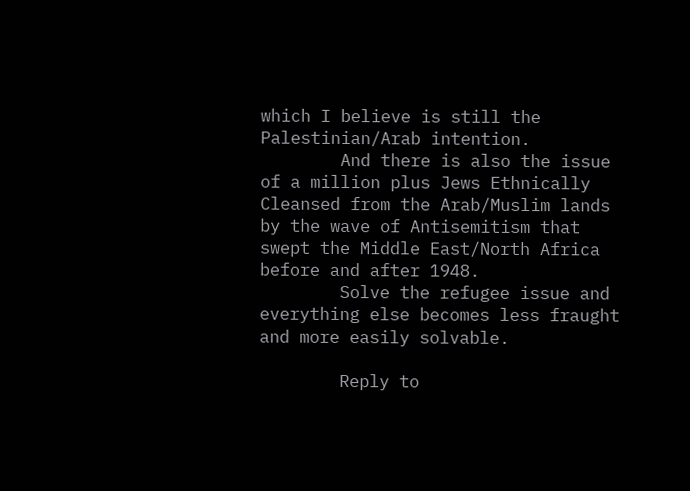which I believe is still the Palestinian/Arab intention.
        And there is also the issue of a million plus Jews Ethnically Cleansed from the Arab/Muslim lands by the wave of Antisemitism that swept the Middle East/North Africa before and after 1948.
        Solve the refugee issue and everything else becomes less fraught and more easily solvable.

        Reply to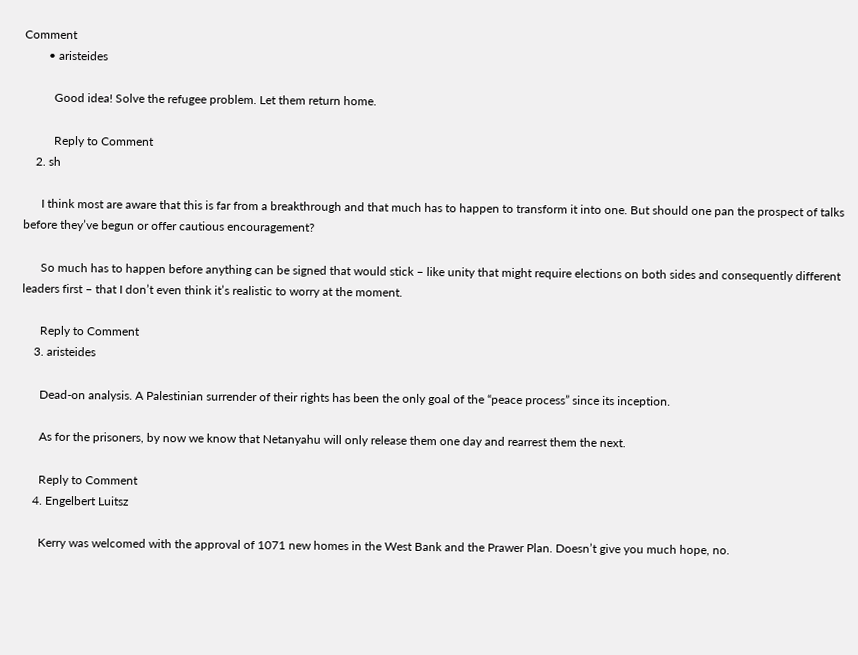Comment
        • aristeides

          Good idea! Solve the refugee problem. Let them return home.

          Reply to Comment
    2. sh

      I think most are aware that this is far from a breakthrough and that much has to happen to transform it into one. But should one pan the prospect of talks before they’ve begun or offer cautious encouragement?

      So much has to happen before anything can be signed that would stick – like unity that might require elections on both sides and consequently different leaders first – that I don’t even think it’s realistic to worry at the moment.

      Reply to Comment
    3. aristeides

      Dead-on analysis. A Palestinian surrender of their rights has been the only goal of the “peace process” since its inception.

      As for the prisoners, by now we know that Netanyahu will only release them one day and rearrest them the next.

      Reply to Comment
    4. Engelbert Luitsz

      Kerry was welcomed with the approval of 1071 new homes in the West Bank and the Prawer Plan. Doesn’t give you much hope, no.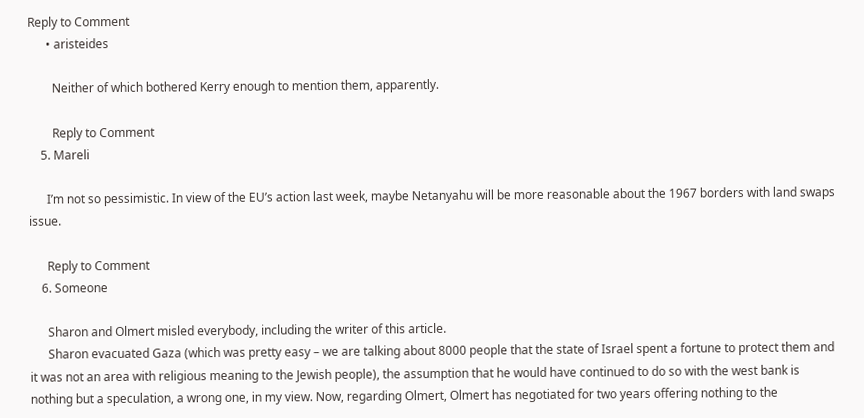Reply to Comment
      • aristeides

        Neither of which bothered Kerry enough to mention them, apparently.

        Reply to Comment
    5. Mareli

      I’m not so pessimistic. In view of the EU’s action last week, maybe Netanyahu will be more reasonable about the 1967 borders with land swaps issue.

      Reply to Comment
    6. Someone

      Sharon and Olmert misled everybody, including the writer of this article.
      Sharon evacuated Gaza (which was pretty easy – we are talking about 8000 people that the state of Israel spent a fortune to protect them and it was not an area with religious meaning to the Jewish people), the assumption that he would have continued to do so with the west bank is nothing but a speculation, a wrong one, in my view. Now, regarding Olmert, Olmert has negotiated for two years offering nothing to the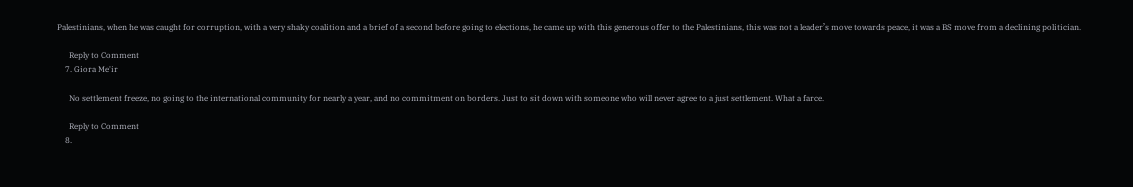Palestinians, when he was caught for corruption, with a very shaky coalition and a brief of a second before going to elections, he came up with this generous offer to the Palestinians, this was not a leader’s move towards peace, it was a BS move from a declining politician.

      Reply to Comment
    7. Giora Me'ir

      No settlement freeze, no going to the international community for nearly a year, and no commitment on borders. Just to sit down with someone who will never agree to a just settlement. What a farce.

      Reply to Comment
    8.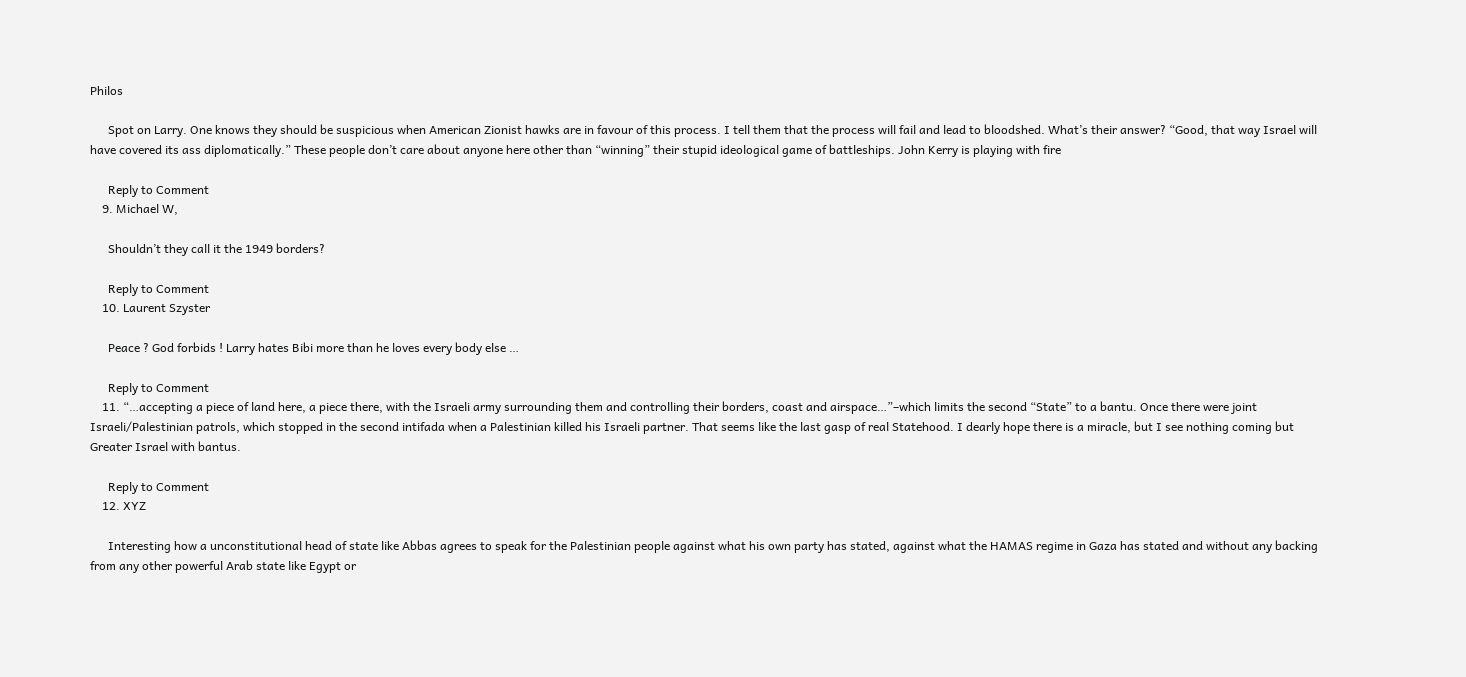Philos

      Spot on Larry. One knows they should be suspicious when American Zionist hawks are in favour of this process. I tell them that the process will fail and lead to bloodshed. What’s their answer? “Good, that way Israel will have covered its ass diplomatically.” These people don’t care about anyone here other than “winning” their stupid ideological game of battleships. John Kerry is playing with fire

      Reply to Comment
    9. Michael W,

      Shouldn’t they call it the 1949 borders?

      Reply to Comment
    10. Laurent Szyster

      Peace ? God forbids ! Larry hates Bibi more than he loves every body else …

      Reply to Comment
    11. “…accepting a piece of land here, a piece there, with the Israeli army surrounding them and controlling their borders, coast and airspace…”–which limits the second “State” to a bantu. Once there were joint Israeli/Palestinian patrols, which stopped in the second intifada when a Palestinian killed his Israeli partner. That seems like the last gasp of real Statehood. I dearly hope there is a miracle, but I see nothing coming but Greater Israel with bantus.

      Reply to Comment
    12. XYZ

      Interesting how a unconstitutional head of state like Abbas agrees to speak for the Palestinian people against what his own party has stated, against what the HAMAS regime in Gaza has stated and without any backing from any other powerful Arab state like Egypt or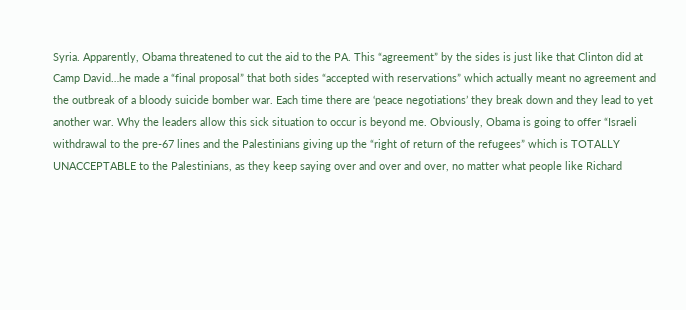Syria. Apparently, Obama threatened to cut the aid to the PA. This “agreement” by the sides is just like that Clinton did at Camp David…he made a “final proposal” that both sides “accepted with reservations” which actually meant no agreement and the outbreak of a bloody suicide bomber war. Each time there are ‘peace negotiations’ they break down and they lead to yet another war. Why the leaders allow this sick situation to occur is beyond me. Obviously, Obama is going to offer “Israeli withdrawal to the pre-67 lines and the Palestinians giving up the “right of return of the refugees” which is TOTALLY UNACCEPTABLE to the Palestinians, as they keep saying over and over and over, no matter what people like Richard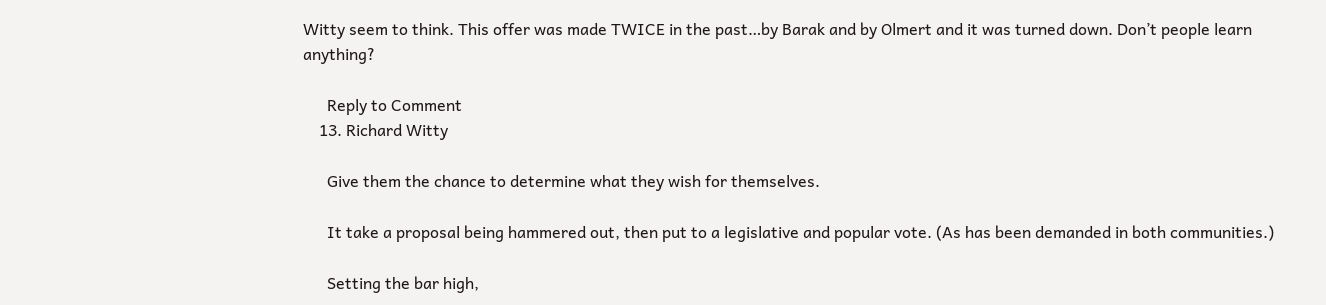Witty seem to think. This offer was made TWICE in the past…by Barak and by Olmert and it was turned down. Don’t people learn anything?

      Reply to Comment
    13. Richard Witty

      Give them the chance to determine what they wish for themselves.

      It take a proposal being hammered out, then put to a legislative and popular vote. (As has been demanded in both communities.)

      Setting the bar high,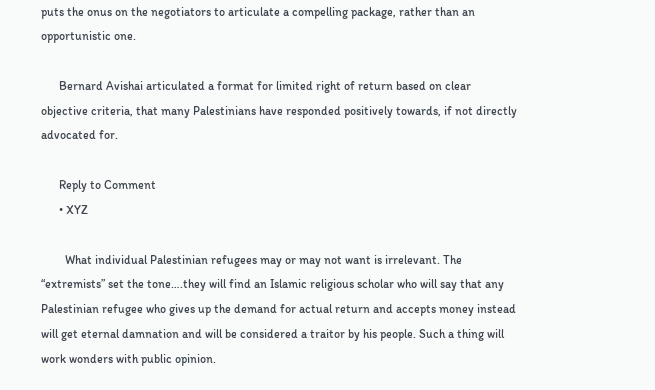puts the onus on the negotiators to articulate a compelling package, rather than an opportunistic one.

      Bernard Avishai articulated a format for limited right of return based on clear objective criteria, that many Palestinians have responded positively towards, if not directly advocated for.

      Reply to Comment
      • XYZ

        What individual Palestinian refugees may or may not want is irrelevant. The “extremists” set the tone….they will find an Islamic religious scholar who will say that any Palestinian refugee who gives up the demand for actual return and accepts money instead will get eternal damnation and will be considered a traitor by his people. Such a thing will work wonders with public opinion.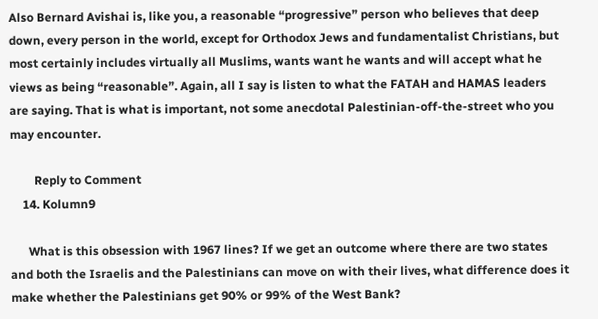Also Bernard Avishai is, like you, a reasonable “progressive” person who believes that deep down, every person in the world, except for Orthodox Jews and fundamentalist Christians, but most certainly includes virtually all Muslims, wants want he wants and will accept what he views as being “reasonable”. Again, all I say is listen to what the FATAH and HAMAS leaders are saying. That is what is important, not some anecdotal Palestinian-off-the-street who you may encounter.

        Reply to Comment
    14. Kolumn9

      What is this obsession with 1967 lines? If we get an outcome where there are two states and both the Israelis and the Palestinians can move on with their lives, what difference does it make whether the Palestinians get 90% or 99% of the West Bank?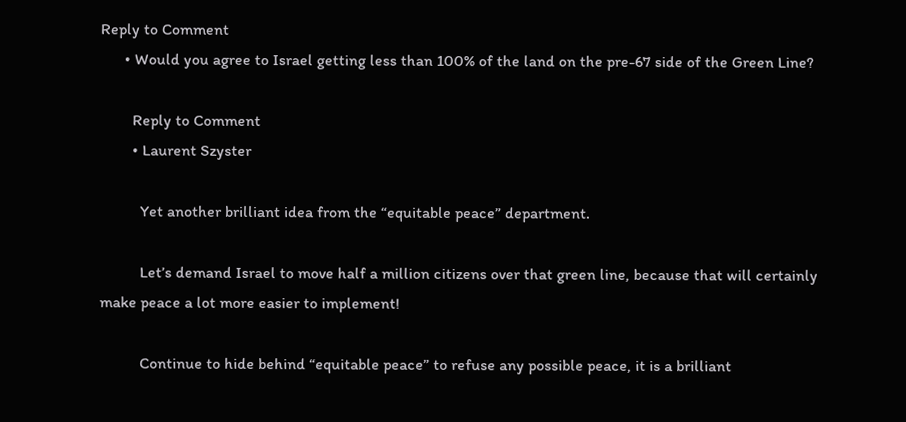Reply to Comment
      • Would you agree to Israel getting less than 100% of the land on the pre-67 side of the Green Line?

        Reply to Comment
        • Laurent Szyster

          Yet another brilliant idea from the “equitable peace” department.

          Let’s demand Israel to move half a million citizens over that green line, because that will certainly make peace a lot more easier to implement!

          Continue to hide behind “equitable peace” to refuse any possible peace, it is a brilliant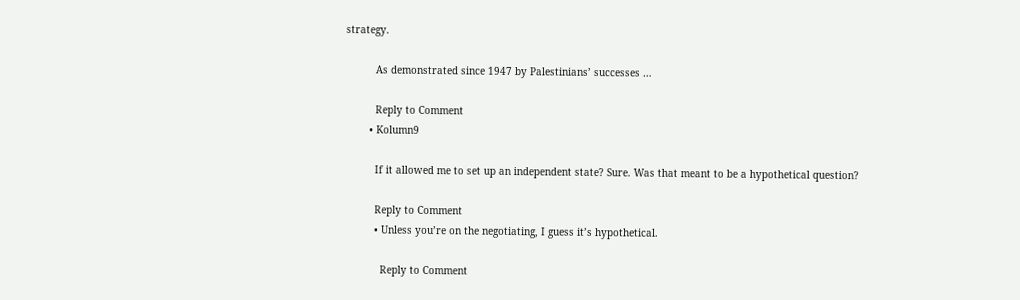strategy.

          As demonstrated since 1947 by Palestinians’ successes …

          Reply to Comment
        • Kolumn9

          If it allowed me to set up an independent state? Sure. Was that meant to be a hypothetical question?

          Reply to Comment
          • Unless you’re on the negotiating, I guess it’s hypothetical.

            Reply to Comment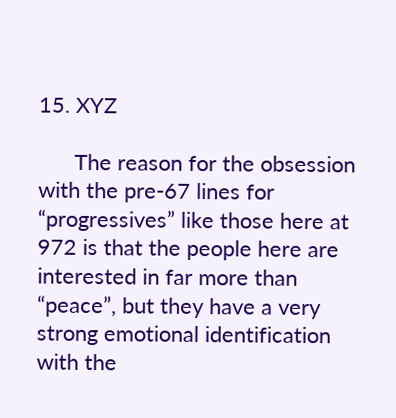15. XYZ

      The reason for the obsession with the pre-67 lines for “progressives” like those here at 972 is that the people here are interested in far more than “peace”, but they have a very strong emotional identification with the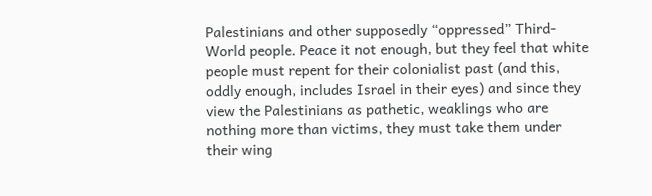Palestinians and other supposedly “oppressed” Third-World people. Peace it not enough, but they feel that white people must repent for their colonialist past (and this, oddly enough, includes Israel in their eyes) and since they view the Palestinians as pathetic, weaklings who are nothing more than victims, they must take them under their wing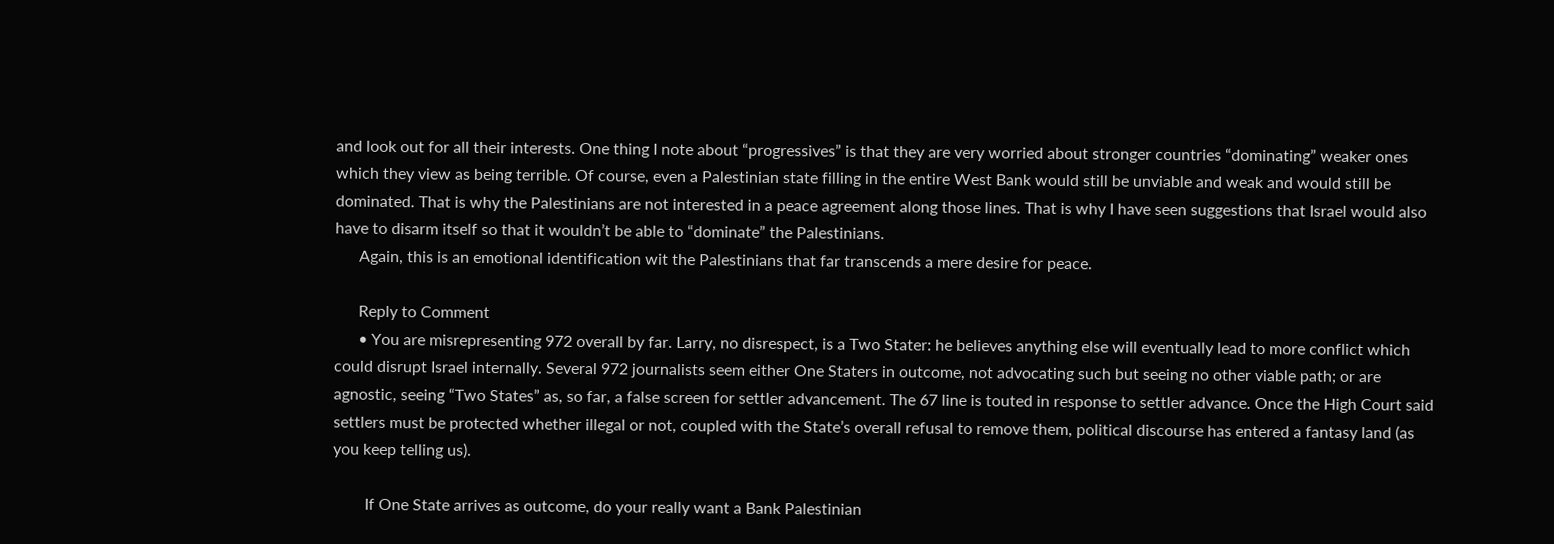and look out for all their interests. One thing I note about “progressives” is that they are very worried about stronger countries “dominating” weaker ones which they view as being terrible. Of course, even a Palestinian state filling in the entire West Bank would still be unviable and weak and would still be dominated. That is why the Palestinians are not interested in a peace agreement along those lines. That is why I have seen suggestions that Israel would also have to disarm itself so that it wouldn’t be able to “dominate” the Palestinians.
      Again, this is an emotional identification wit the Palestinians that far transcends a mere desire for peace.

      Reply to Comment
      • You are misrepresenting 972 overall by far. Larry, no disrespect, is a Two Stater: he believes anything else will eventually lead to more conflict which could disrupt Israel internally. Several 972 journalists seem either One Staters in outcome, not advocating such but seeing no other viable path; or are agnostic, seeing “Two States” as, so far, a false screen for settler advancement. The 67 line is touted in response to settler advance. Once the High Court said settlers must be protected whether illegal or not, coupled with the State’s overall refusal to remove them, political discourse has entered a fantasy land (as you keep telling us).

        If One State arrives as outcome, do your really want a Bank Palestinian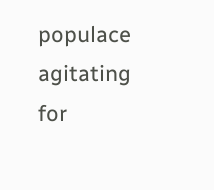populace agitating for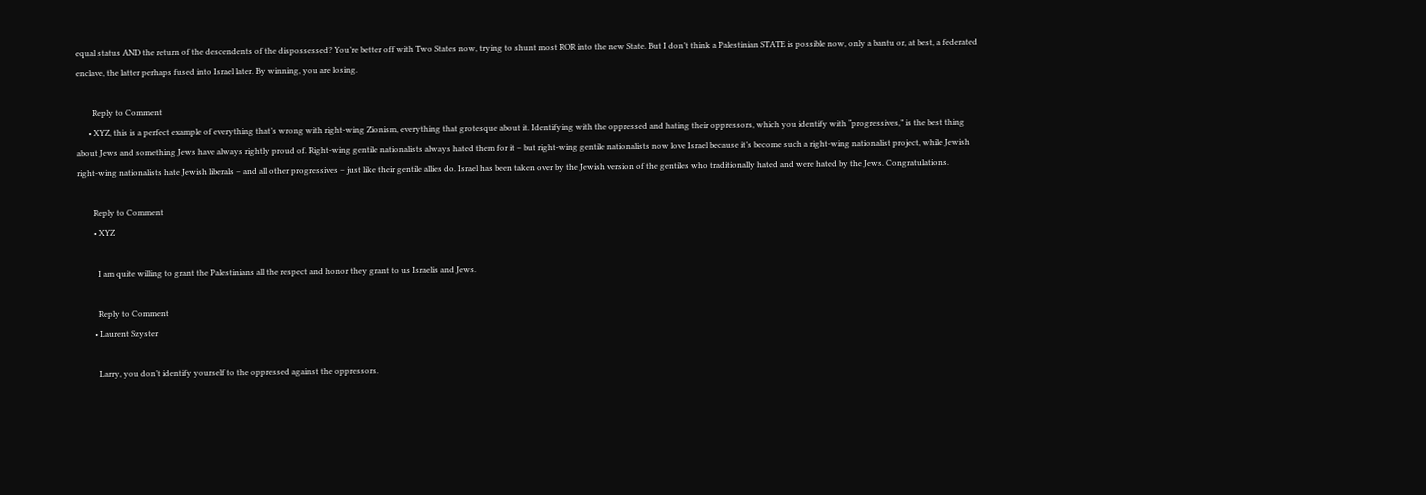equal status AND the return of the descendents of the dispossessed? You’re better off with Two States now, trying to shunt most ROR into the new State. But I don’t think a Palestinian STATE is possible now, only a bantu or, at best, a federated enclave, the latter perhaps fused into Israel later. By winning, you are losing.

        Reply to Comment
      • XYZ, this is a perfect example of everything that’s wrong with right-wing Zionism, everything that grotesque about it. Identifying with the oppressed and hating their oppressors, which you identify with “progressives,” is the best thing about Jews and something Jews have always rightly proud of. Right-wing gentile nationalists always hated them for it – but right-wing gentile nationalists now love Israel because it’s become such a right-wing nationalist project, while Jewish right-wing nationalists hate Jewish liberals – and all other progressives – just like their gentile allies do. Israel has been taken over by the Jewish version of the gentiles who traditionally hated and were hated by the Jews. Congratulations.

        Reply to Comment
        • XYZ

          I am quite willing to grant the Palestinians all the respect and honor they grant to us Israelis and Jews.

          Reply to Comment
        • Laurent Szyster

          Larry, you don’t identify yourself to the oppressed against the oppressors.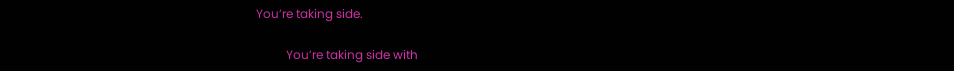You’re taking side.

          You’re taking side with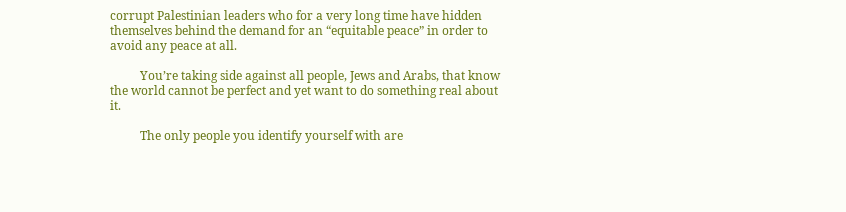corrupt Palestinian leaders who for a very long time have hidden themselves behind the demand for an “equitable peace” in order to avoid any peace at all.

          You’re taking side against all people, Jews and Arabs, that know the world cannot be perfect and yet want to do something real about it.

          The only people you identify yourself with are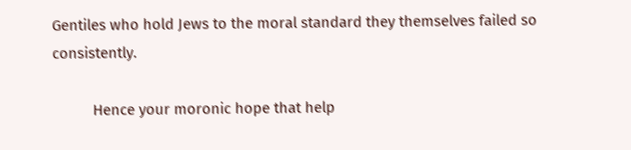Gentiles who hold Jews to the moral standard they themselves failed so consistently.

          Hence your moronic hope that help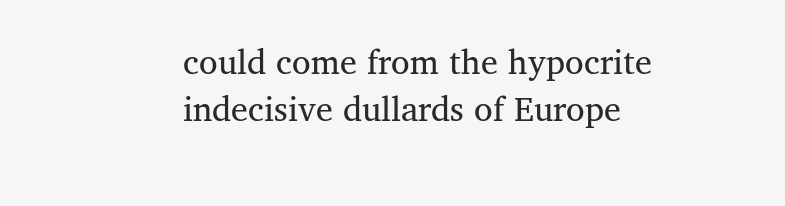could come from the hypocrite indecisive dullards of Europe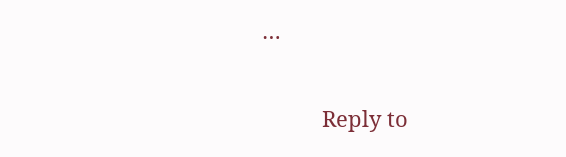…

          Reply to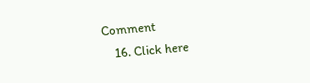Comment
    16. Click here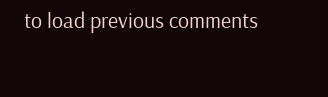to load previous comments